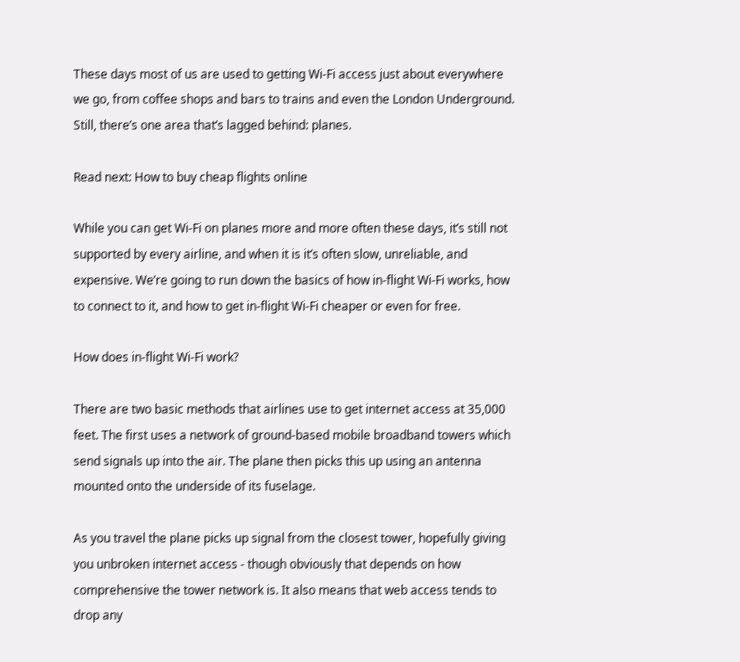These days most of us are used to getting Wi-Fi access just about everywhere we go, from coffee shops and bars to trains and even the London Underground. Still, there’s one area that’s lagged behind: planes.

Read next: How to buy cheap flights online

While you can get Wi-Fi on planes more and more often these days, it’s still not supported by every airline, and when it is it’s often slow, unreliable, and expensive. We’re going to run down the basics of how in-flight Wi-Fi works, how to connect to it, and how to get in-flight Wi-Fi cheaper or even for free.

How does in-flight Wi-Fi work?

There are two basic methods that airlines use to get internet access at 35,000 feet. The first uses a network of ground-based mobile broadband towers which send signals up into the air. The plane then picks this up using an antenna mounted onto the underside of its fuselage.

As you travel the plane picks up signal from the closest tower, hopefully giving you unbroken internet access - though obviously that depends on how comprehensive the tower network is. It also means that web access tends to drop any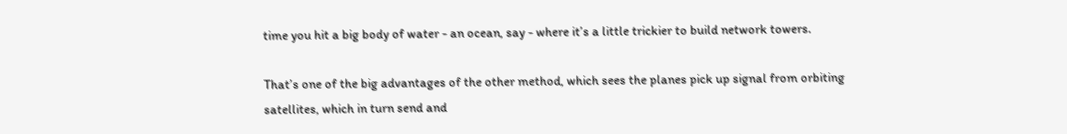time you hit a big body of water - an ocean, say - where it’s a little trickier to build network towers.

That’s one of the big advantages of the other method, which sees the planes pick up signal from orbiting satellites, which in turn send and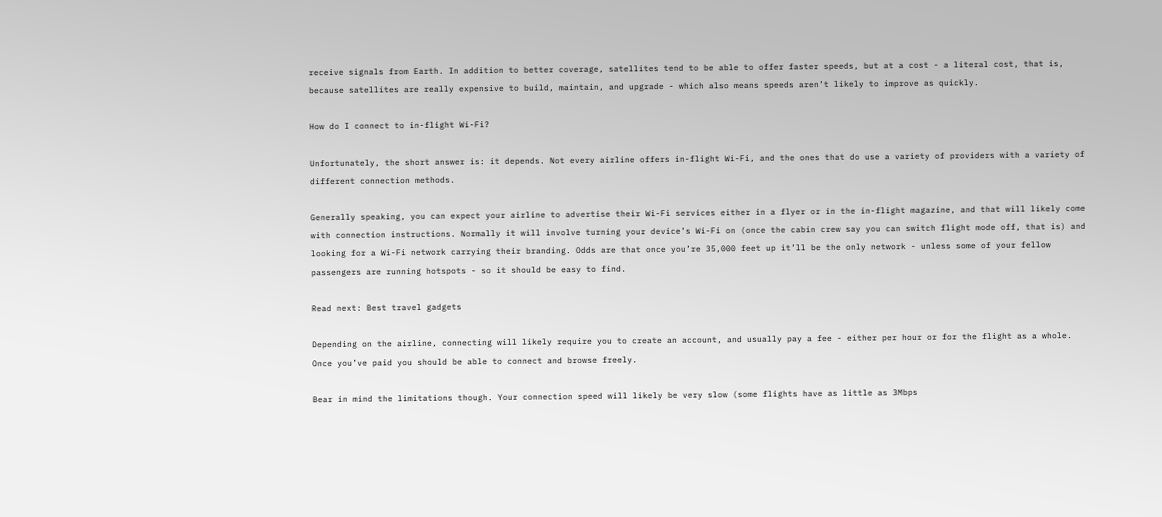receive signals from Earth. In addition to better coverage, satellites tend to be able to offer faster speeds, but at a cost - a literal cost, that is, because satellites are really expensive to build, maintain, and upgrade - which also means speeds aren’t likely to improve as quickly.

How do I connect to in-flight Wi-Fi?

Unfortunately, the short answer is: it depends. Not every airline offers in-flight Wi-Fi, and the ones that do use a variety of providers with a variety of different connection methods.

Generally speaking, you can expect your airline to advertise their Wi-Fi services either in a flyer or in the in-flight magazine, and that will likely come with connection instructions. Normally it will involve turning your device’s Wi-Fi on (once the cabin crew say you can switch flight mode off, that is) and looking for a Wi-Fi network carrying their branding. Odds are that once you’re 35,000 feet up it’ll be the only network - unless some of your fellow passengers are running hotspots - so it should be easy to find.

Read next: Best travel gadgets

Depending on the airline, connecting will likely require you to create an account, and usually pay a fee - either per hour or for the flight as a whole. Once you’ve paid you should be able to connect and browse freely.

Bear in mind the limitations though. Your connection speed will likely be very slow (some flights have as little as 3Mbps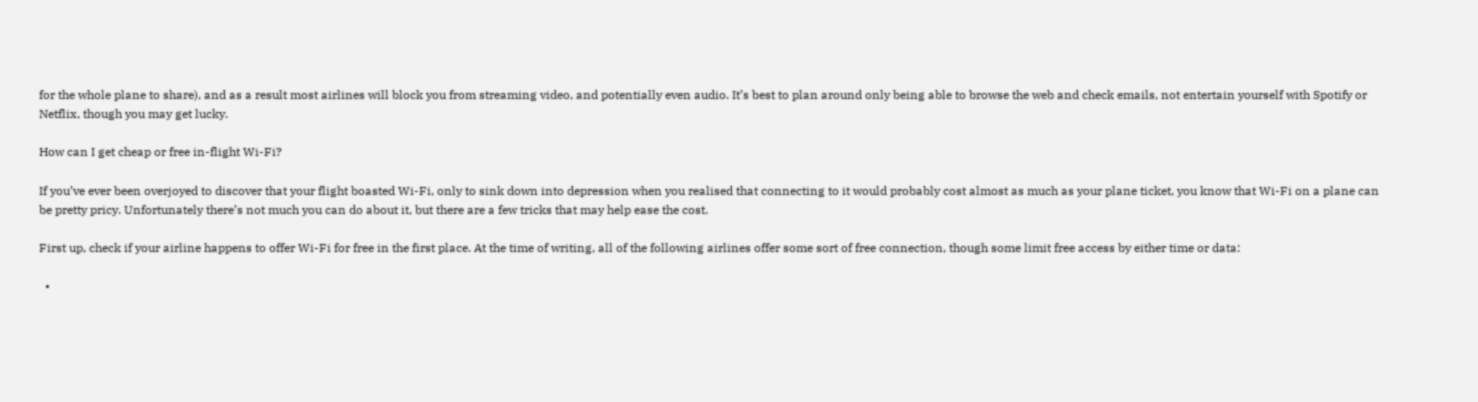for the whole plane to share), and as a result most airlines will block you from streaming video, and potentially even audio. It’s best to plan around only being able to browse the web and check emails, not entertain yourself with Spotify or Netflix, though you may get lucky.

How can I get cheap or free in-flight Wi-Fi?

If you’ve ever been overjoyed to discover that your flight boasted Wi-Fi, only to sink down into depression when you realised that connecting to it would probably cost almost as much as your plane ticket, you know that Wi-Fi on a plane can be pretty pricy. Unfortunately there’s not much you can do about it, but there are a few tricks that may help ease the cost.

First up, check if your airline happens to offer Wi-Fi for free in the first place. At the time of writing, all of the following airlines offer some sort of free connection, though some limit free access by either time or data:

  •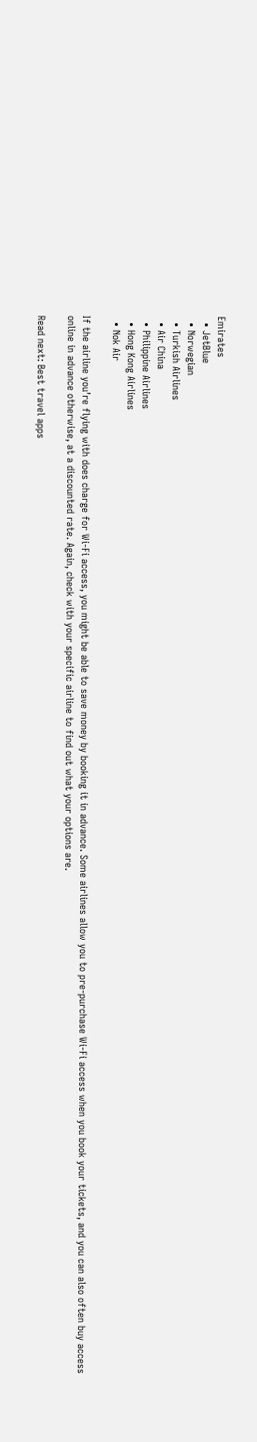Emirates
  • JetBlue
  • Norwegian
  • Turkish Airlines
  • Air China
  • Philippine Airlines
  • Hong Kong Airlines
  • Nok Air

If the airline you’re flying with does charge for Wi-Fi access, you might be able to save money by booking it in advance. Some airlines allow you to pre-purchase Wi-Fi access when you book your tickets, and you can also often buy access online in advance otherwise, at a discounted rate. Again, check with your specific airline to find out what your options are.

Read next: Best travel apps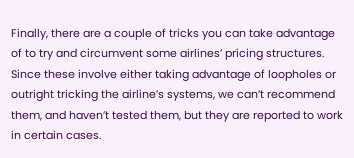Finally, there are a couple of tricks you can take advantage of to try and circumvent some airlines’ pricing structures. Since these involve either taking advantage of loopholes or outright tricking the airline’s systems, we can’t recommend them, and haven’t tested them, but they are reported to work in certain cases.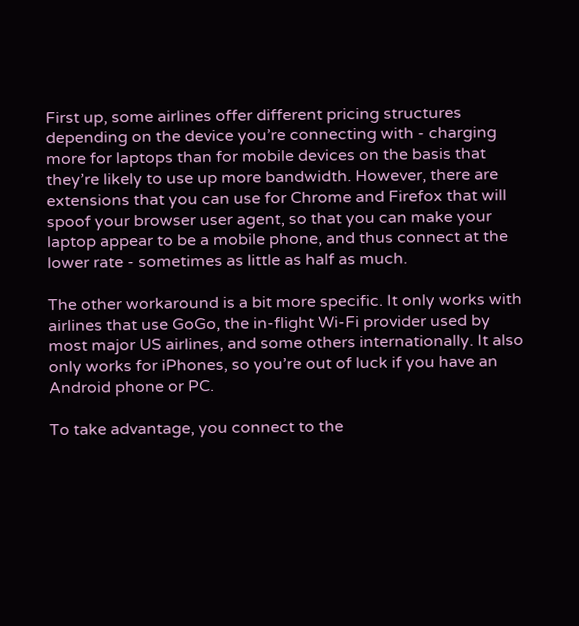First up, some airlines offer different pricing structures depending on the device you’re connecting with - charging more for laptops than for mobile devices on the basis that they’re likely to use up more bandwidth. However, there are extensions that you can use for Chrome and Firefox that will spoof your browser user agent, so that you can make your laptop appear to be a mobile phone, and thus connect at the lower rate - sometimes as little as half as much.

The other workaround is a bit more specific. It only works with airlines that use GoGo, the in-flight Wi-Fi provider used by most major US airlines, and some others internationally. It also only works for iPhones, so you’re out of luck if you have an Android phone or PC.

To take advantage, you connect to the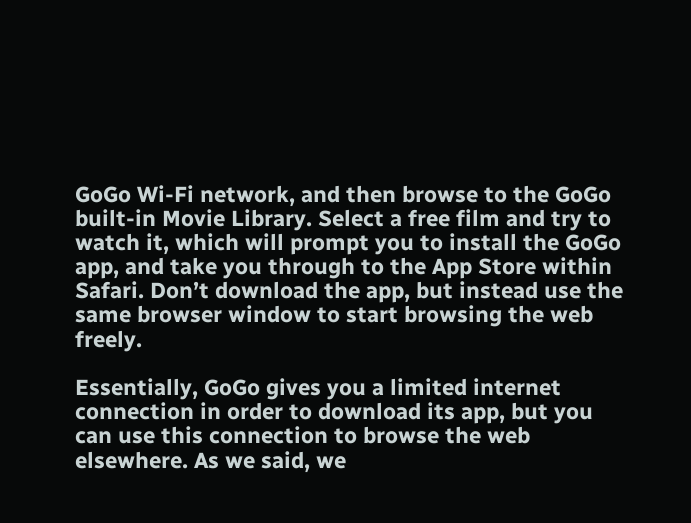GoGo Wi-Fi network, and then browse to the GoGo built-in Movie Library. Select a free film and try to watch it, which will prompt you to install the GoGo app, and take you through to the App Store within Safari. Don’t download the app, but instead use the same browser window to start browsing the web freely.

Essentially, GoGo gives you a limited internet connection in order to download its app, but you can use this connection to browse the web elsewhere. As we said, we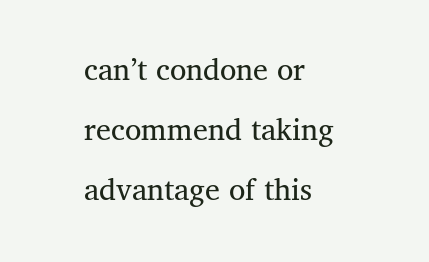can’t condone or recommend taking advantage of this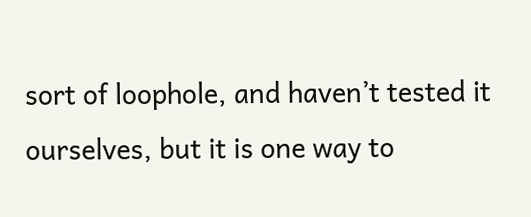sort of loophole, and haven’t tested it ourselves, but it is one way to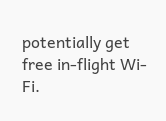potentially get free in-flight Wi-Fi.